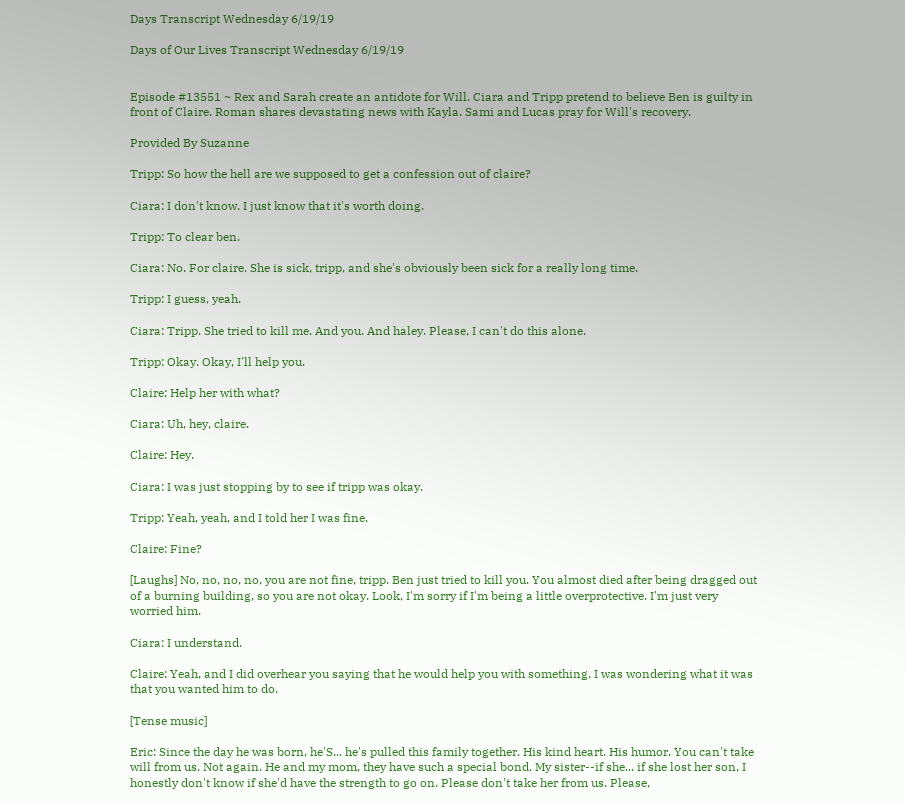Days Transcript Wednesday 6/19/19

Days of Our Lives Transcript Wednesday 6/19/19


Episode #13551 ~ Rex and Sarah create an antidote for Will. Ciara and Tripp pretend to believe Ben is guilty in front of Claire. Roman shares devastating news with Kayla. Sami and Lucas pray for Will's recovery.

Provided By Suzanne

Tripp: So how the hell are we supposed to get a confession out of claire?

Ciara: I don't know. I just know that it's worth doing.

Tripp: To clear ben.

Ciara: No. For claire. She is sick, tripp, and she's obviously been sick for a really long time.

Tripp: I guess, yeah.

Ciara: Tripp. She tried to kill me. And you. And haley. Please, I can't do this alone.

Tripp: Okay. Okay, I'll help you.

Claire: Help her with what?

Ciara: Uh, hey, claire.

Claire: Hey.

Ciara: I was just stopping by to see if tripp was okay.

Tripp: Yeah, yeah, and I told her I was fine.

Claire: Fine?

[Laughs] No, no, no, no, you are not fine, tripp. Ben just tried to kill you. You almost died after being dragged out of a burning building, so you are not okay. Look, I'm sorry if I'm being a little overprotective. I'm just very worried him.

Ciara: I understand.

Claire: Yeah, and I did overhear you saying that he would help you with something. I was wondering what it was that you wanted him to do.

[Tense music]

Eric: Since the day he was born, he'S... he's pulled this family together. His kind heart. His humor. You can't take will from us. Not again. He and my mom, they have such a special bond. My sister--if she... if she lost her son, I honestly don't know if she'd have the strength to go on. Please don't take her from us. Please,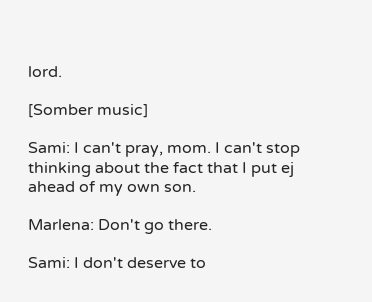lord.

[Somber music]

Sami: I can't pray, mom. I can't stop thinking about the fact that I put ej ahead of my own son.

Marlena: Don't go there.

Sami: I don't deserve to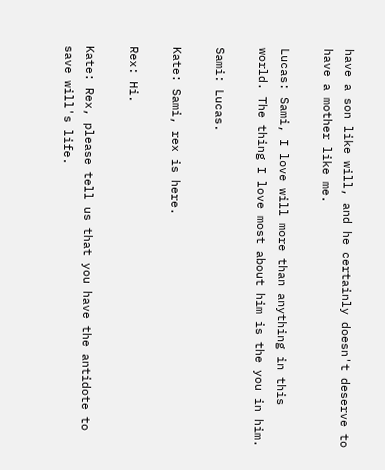have a son like will, and he certainly doesn't deserve to have a mother like me.

Lucas: Sami, I love will more than anything in this world. The thing I love most about him is the you in him.

Sami: Lucas.

Kate: Sami, rex is here.

Rex: Hi.

Kate: Rex, please tell us that you have the antidote to save will's life.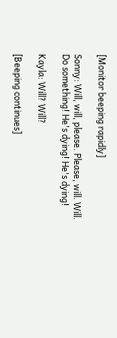[Monitor beeping rapidly]

Sonny: Will, will, please. Please, will. Will. Do something! He's dying! He's dying!

Kayla: Will? Will?

[Beeping continues]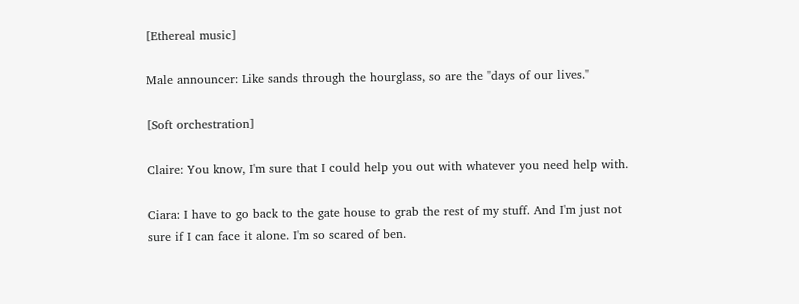[Ethereal music]

Male announcer: Like sands through the hourglass, so are the "days of our lives."

[Soft orchestration]

Claire: You know, I'm sure that I could help you out with whatever you need help with.

Ciara: I have to go back to the gate house to grab the rest of my stuff. And I'm just not sure if I can face it alone. I'm so scared of ben.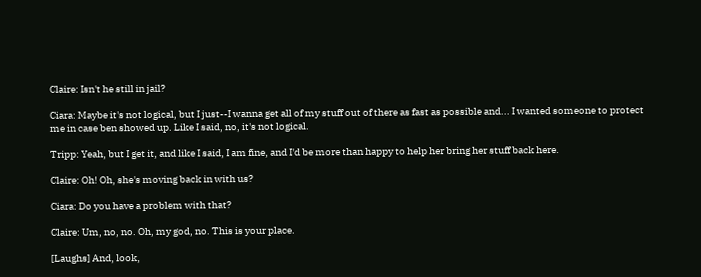Claire: Isn't he still in jail?

Ciara: Maybe it's not logical, but I just--I wanna get all of my stuff out of there as fast as possible and... I wanted someone to protect me in case ben showed up. Like I said, no, it's not logical.

Tripp: Yeah, but I get it, and like I said, I am fine, and I'd be more than happy to help her bring her stuff back here.

Claire: Oh! Oh, she's moving back in with us?

Ciara: Do you have a problem with that?

Claire: Um, no, no. Oh, my god, no. This is your place.

[Laughs] And, look,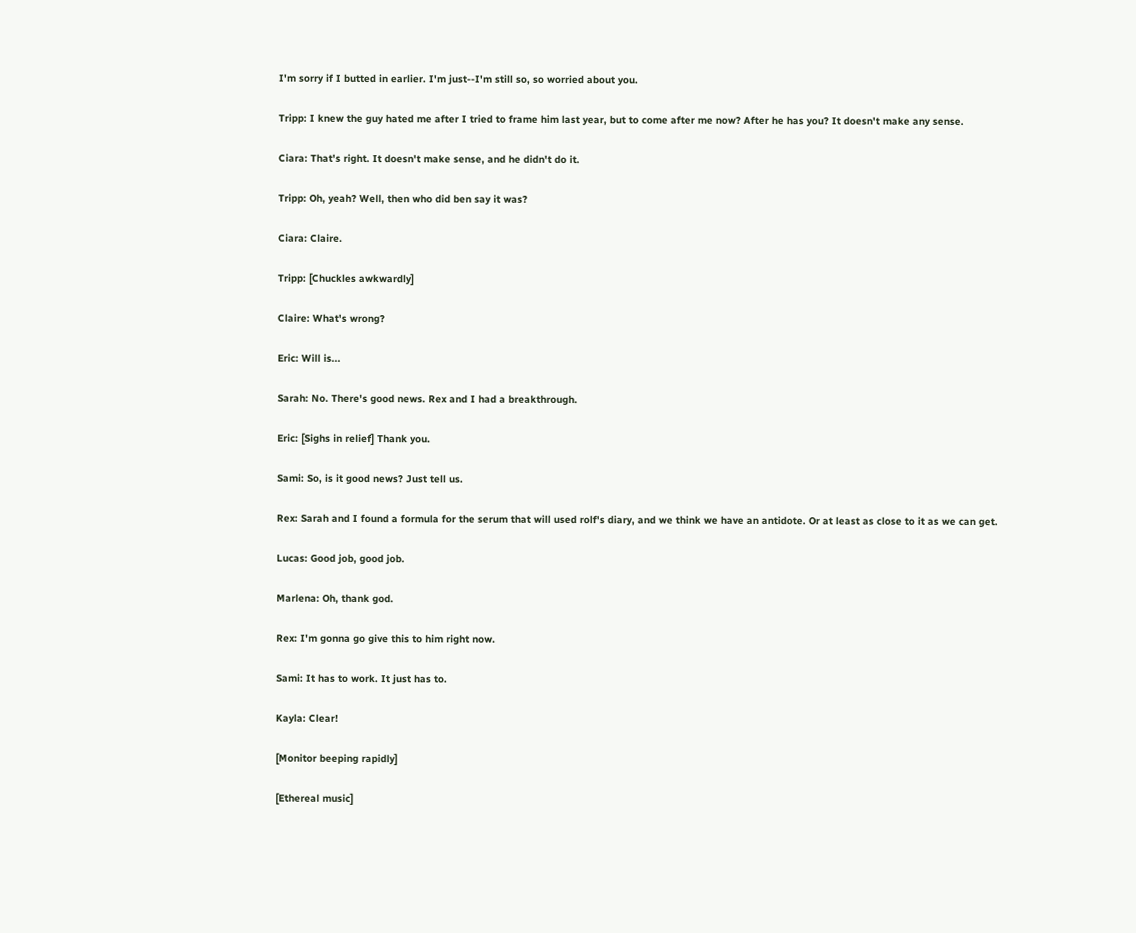I'm sorry if I butted in earlier. I'm just--I'm still so, so worried about you.

Tripp: I knew the guy hated me after I tried to frame him last year, but to come after me now? After he has you? It doesn't make any sense.

Ciara: That's right. It doesn't make sense, and he didn't do it.

Tripp: Oh, yeah? Well, then who did ben say it was?

Ciara: Claire.

Tripp: [Chuckles awkwardly]

Claire: What's wrong?

Eric: Will is...

Sarah: No. There's good news. Rex and I had a breakthrough.

Eric: [Sighs in relief] Thank you.

Sami: So, is it good news? Just tell us.

Rex: Sarah and I found a formula for the serum that will used rolf's diary, and we think we have an antidote. Or at least as close to it as we can get.

Lucas: Good job, good job.

Marlena: Oh, thank god.

Rex: I'm gonna go give this to him right now.

Sami: It has to work. It just has to.

Kayla: Clear!

[Monitor beeping rapidly]

[Ethereal music]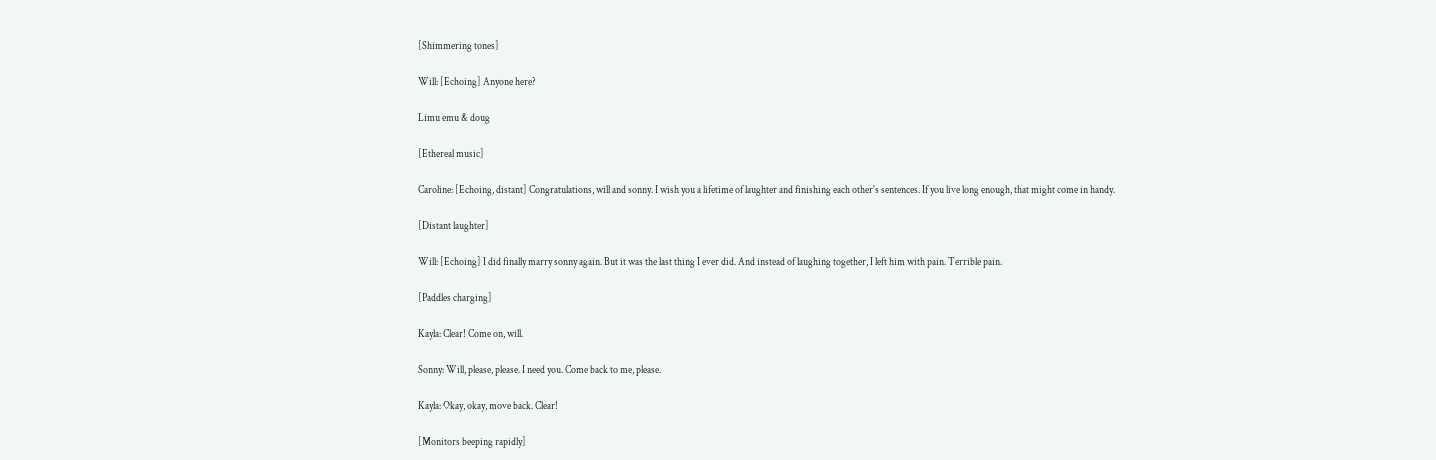[Shimmering tones]

Will: [Echoing] Anyone here?

Limu emu & doug

[Ethereal music]

Caroline: [Echoing, distant] Congratulations, will and sonny. I wish you a lifetime of laughter and finishing each other's sentences. If you live long enough, that might come in handy.

[Distant laughter]

Will: [Echoing] I did finally marry sonny again. But it was the last thing I ever did. And instead of laughing together, I left him with pain. Terrible pain.

[Paddles charging]

Kayla: Clear! Come on, will.

Sonny: Will, please, please. I need you. Come back to me, please.

Kayla: Okay, okay, move back. Clear!

[Monitors beeping rapidly]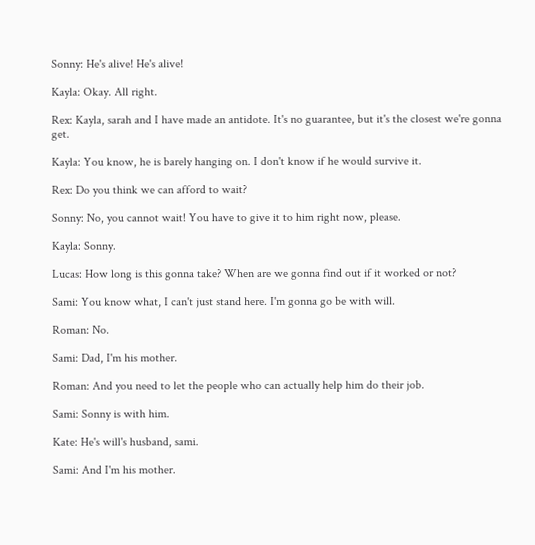Sonny: He's alive! He's alive!

Kayla: Okay. All right.

Rex: Kayla, sarah and I have made an antidote. It's no guarantee, but it's the closest we're gonna get.

Kayla: You know, he is barely hanging on. I don't know if he would survive it.

Rex: Do you think we can afford to wait?

Sonny: No, you cannot wait! You have to give it to him right now, please.

Kayla: Sonny.

Lucas: How long is this gonna take? When are we gonna find out if it worked or not?

Sami: You know what, I can't just stand here. I'm gonna go be with will.

Roman: No.

Sami: Dad, I'm his mother.

Roman: And you need to let the people who can actually help him do their job.

Sami: Sonny is with him.

Kate: He's will's husband, sami.

Sami: And I'm his mother.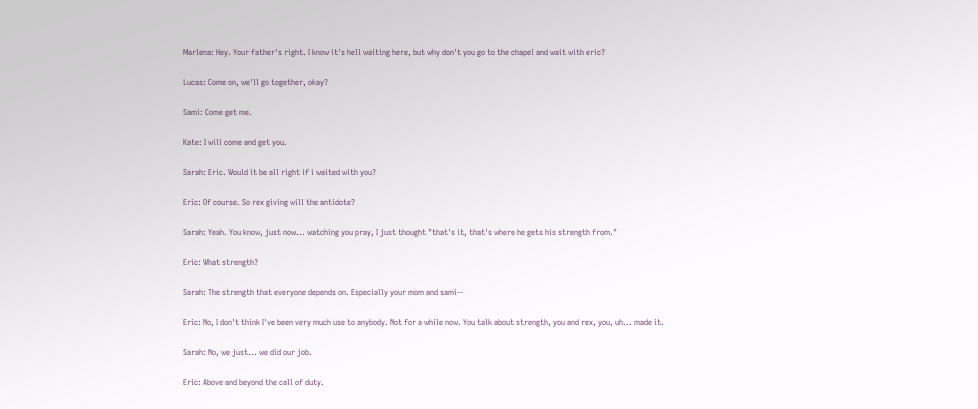Marlena: Hey. Your father's right. I know it's hell waiting here, but why don't you go to the chapel and wait with eric?

Lucas: Come on, we'll go together, okay?

Sami: Come get me.

Kate: I will come and get you.

Sarah: Eric. Would it be all right if i waited with you?

Eric: Of course. So rex giving will the antidote?

Sarah: Yeah. You know, just now... watching you pray, I just thought "that's it, that's where he gets his strength from."

Eric: What strength?

Sarah: The strength that everyone depends on. Especially your mom and sami--

Eric: No, I don't think I've been very much use to anybody. Not for a while now. You talk about strength, you and rex, you, uh... made it.

Sarah: No, we just... we did our job.

Eric: Above and beyond the call of duty.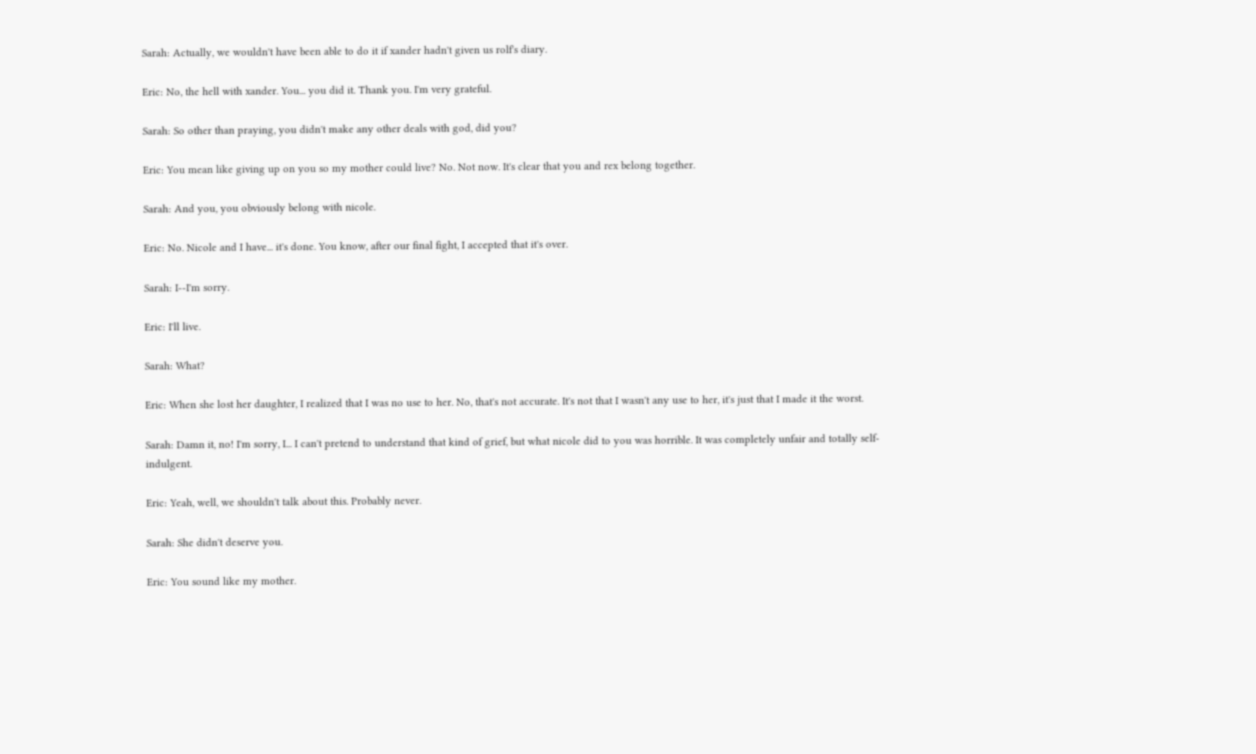Sarah: Actually, we wouldn't have been able to do it if xander hadn't given us rolf's diary.

Eric: No, the hell with xander. You... you did it. Thank you. I'm very grateful.

Sarah: So other than praying, you didn't make any other deals with god, did you?

Eric: You mean like giving up on you so my mother could live? No. Not now. It's clear that you and rex belong together.

Sarah: And you, you obviously belong with nicole.

Eric: No. Nicole and I have... it's done. You know, after our final fight, I accepted that it's over.

Sarah: I--I'm sorry.

Eric: I'll live.

Sarah: What?

Eric: When she lost her daughter, I realized that I was no use to her. No, that's not accurate. It's not that I wasn't any use to her, it's just that I made it the worst.

Sarah: Damn it, no! I'm sorry, I... I can't pretend to understand that kind of grief, but what nicole did to you was horrible. It was completely unfair and totally self-indulgent.

Eric: Yeah, well, we shouldn't talk about this. Probably never.

Sarah: She didn't deserve you.

Eric: You sound like my mother.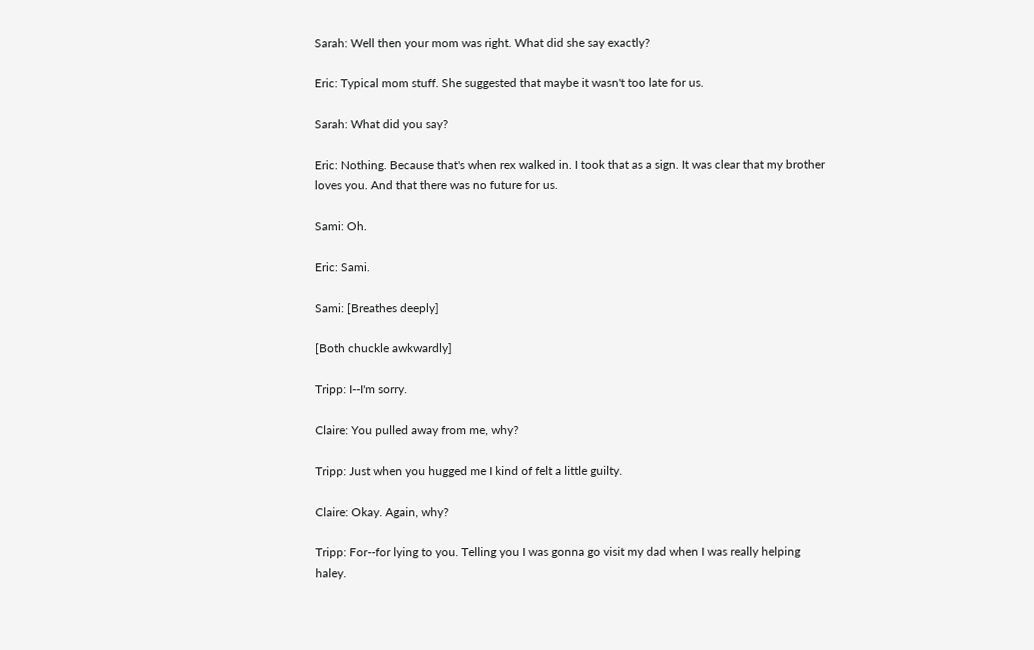Sarah: Well then your mom was right. What did she say exactly?

Eric: Typical mom stuff. She suggested that maybe it wasn't too late for us.

Sarah: What did you say?

Eric: Nothing. Because that's when rex walked in. I took that as a sign. It was clear that my brother loves you. And that there was no future for us.

Sami: Oh.

Eric: Sami.

Sami: [Breathes deeply]

[Both chuckle awkwardly]

Tripp: I--I'm sorry.

Claire: You pulled away from me, why?

Tripp: Just when you hugged me I kind of felt a little guilty.

Claire: Okay. Again, why?

Tripp: For--for lying to you. Telling you I was gonna go visit my dad when I was really helping haley.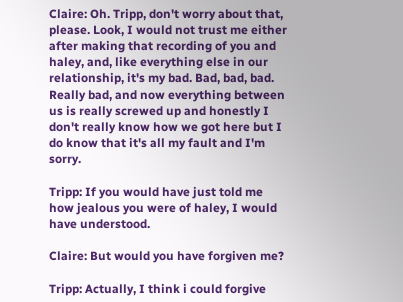Claire: Oh. Tripp, don't worry about that, please. Look, I would not trust me either after making that recording of you and haley, and, like everything else in our relationship, it's my bad. Bad, bad, bad. Really bad, and now everything between us is really screwed up and honestly I don't really know how we got here but I do know that it's all my fault and I'm sorry.

Tripp: If you would have just told me how jealous you were of haley, I would have understood.

Claire: But would you have forgiven me?

Tripp: Actually, I think i could forgive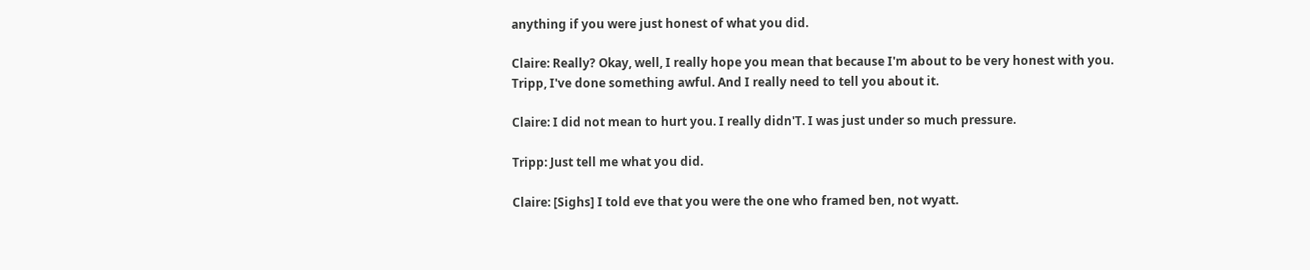anything if you were just honest of what you did.

Claire: Really? Okay, well, I really hope you mean that because I'm about to be very honest with you. Tripp, I've done something awful. And I really need to tell you about it.

Claire: I did not mean to hurt you. I really didn'T. I was just under so much pressure.

Tripp: Just tell me what you did.

Claire: [Sighs] I told eve that you were the one who framed ben, not wyatt.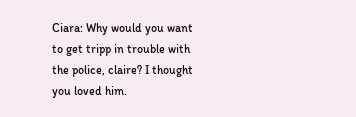Ciara: Why would you want to get tripp in trouble with the police, claire? I thought you loved him.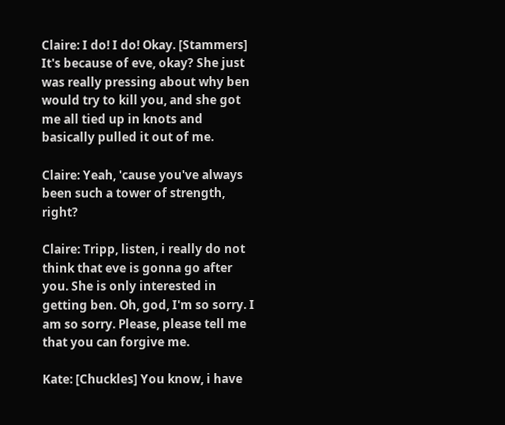Claire: I do! I do! Okay. [Stammers] It's because of eve, okay? She just was really pressing about why ben would try to kill you, and she got me all tied up in knots and basically pulled it out of me.

Claire: Yeah, 'cause you've always been such a tower of strength, right?

Claire: Tripp, listen, i really do not think that eve is gonna go after you. She is only interested in getting ben. Oh, god, I'm so sorry. I am so sorry. Please, please tell me that you can forgive me.

Kate: [Chuckles] You know, i have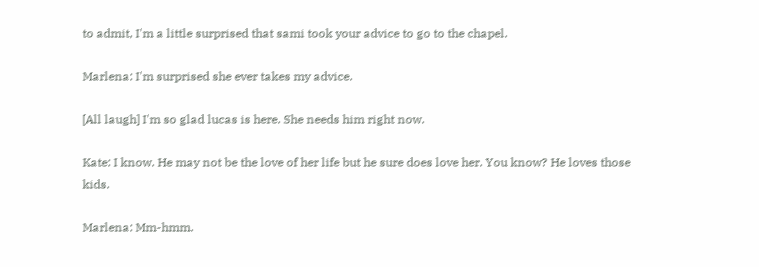to admit, I'm a little surprised that sami took your advice to go to the chapel.

Marlena: I'm surprised she ever takes my advice.

[All laugh] I'm so glad lucas is here. She needs him right now.

Kate: I know. He may not be the love of her life but he sure does love her. You know? He loves those kids.

Marlena: Mm-hmm.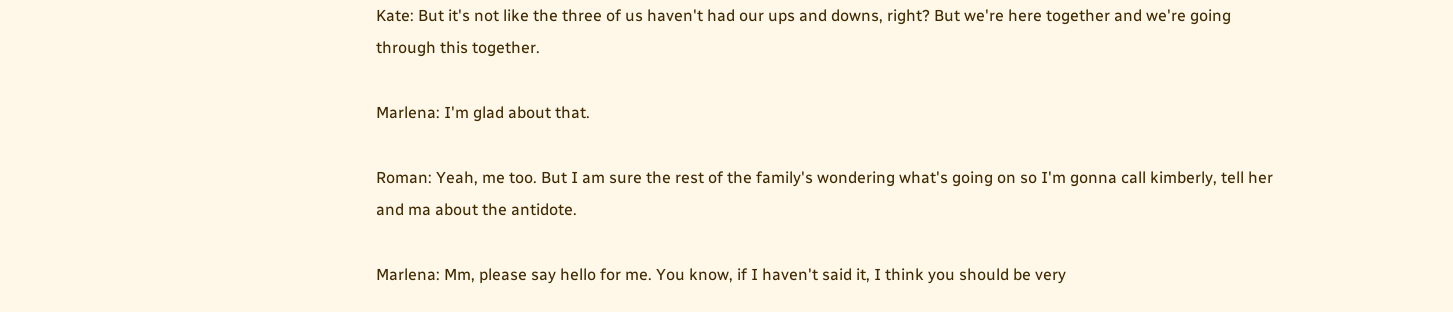Kate: But it's not like the three of us haven't had our ups and downs, right? But we're here together and we're going through this together.

Marlena: I'm glad about that.

Roman: Yeah, me too. But I am sure the rest of the family's wondering what's going on so I'm gonna call kimberly, tell her and ma about the antidote.

Marlena: Mm, please say hello for me. You know, if I haven't said it, I think you should be very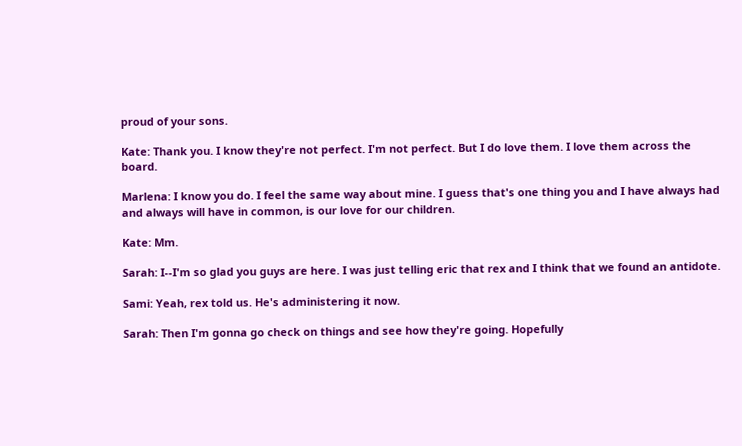proud of your sons.

Kate: Thank you. I know they're not perfect. I'm not perfect. But I do love them. I love them across the board.

Marlena: I know you do. I feel the same way about mine. I guess that's one thing you and I have always had and always will have in common, is our love for our children.

Kate: Mm.

Sarah: I--I'm so glad you guys are here. I was just telling eric that rex and I think that we found an antidote.

Sami: Yeah, rex told us. He's administering it now.

Sarah: Then I'm gonna go check on things and see how they're going. Hopefully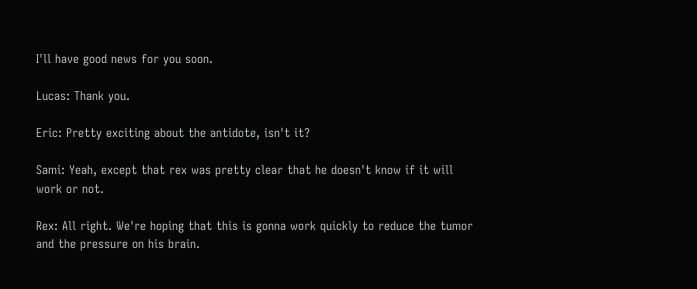I'll have good news for you soon.

Lucas: Thank you.

Eric: Pretty exciting about the antidote, isn't it?

Sami: Yeah, except that rex was pretty clear that he doesn't know if it will work or not.

Rex: All right. We're hoping that this is gonna work quickly to reduce the tumor and the pressure on his brain.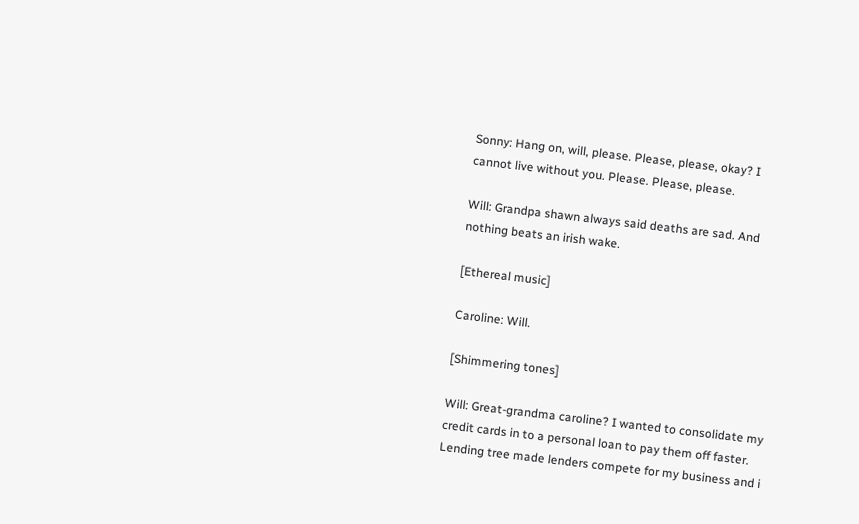Sonny: Hang on, will, please. Please, please, okay? I cannot live without you. Please. Please, please.

Will: Grandpa shawn always said deaths are sad. And nothing beats an irish wake.

[Ethereal music]

Caroline: Will.

[Shimmering tones]

Will: Great-grandma caroline? I wanted to consolidate my credit cards in to a personal loan to pay them off faster. Lending tree made lenders compete for my business and i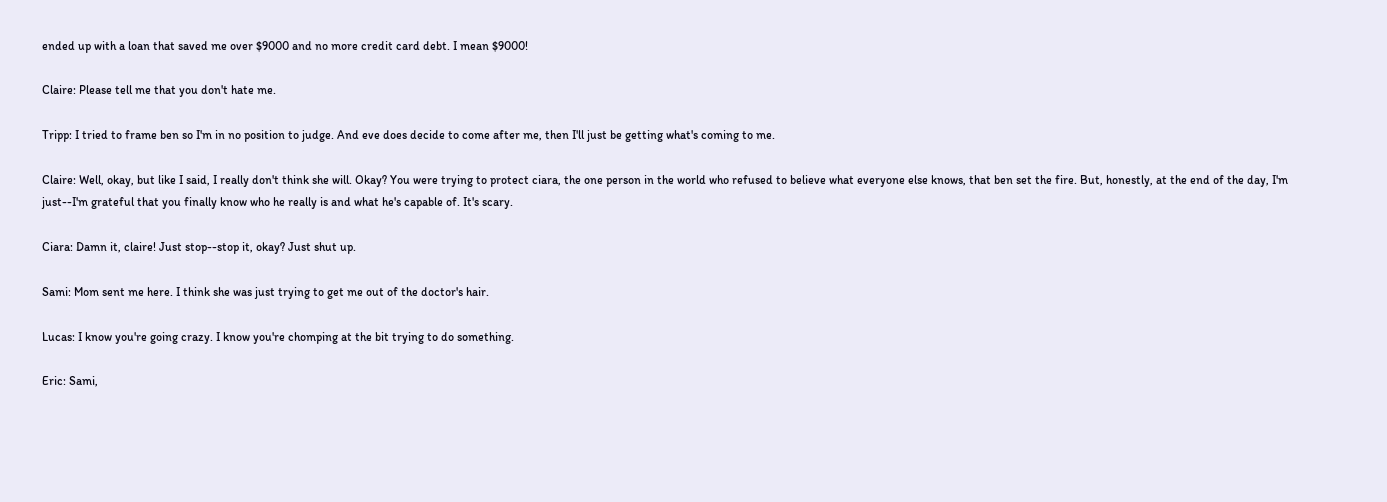ended up with a loan that saved me over $9000 and no more credit card debt. I mean $9000!

Claire: Please tell me that you don't hate me.

Tripp: I tried to frame ben so I'm in no position to judge. And eve does decide to come after me, then I'll just be getting what's coming to me.

Claire: Well, okay, but like I said, I really don't think she will. Okay? You were trying to protect ciara, the one person in the world who refused to believe what everyone else knows, that ben set the fire. But, honestly, at the end of the day, I'm just--I'm grateful that you finally know who he really is and what he's capable of. It's scary.

Ciara: Damn it, claire! Just stop--stop it, okay? Just shut up.

Sami: Mom sent me here. I think she was just trying to get me out of the doctor's hair.

Lucas: I know you're going crazy. I know you're chomping at the bit trying to do something.

Eric: Sami,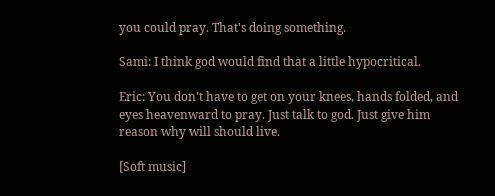you could pray. That's doing something.

Sami: I think god would find that a little hypocritical.

Eric: You don't have to get on your knees, hands folded, and eyes heavenward to pray. Just talk to god. Just give him reason why will should live.

[Soft music]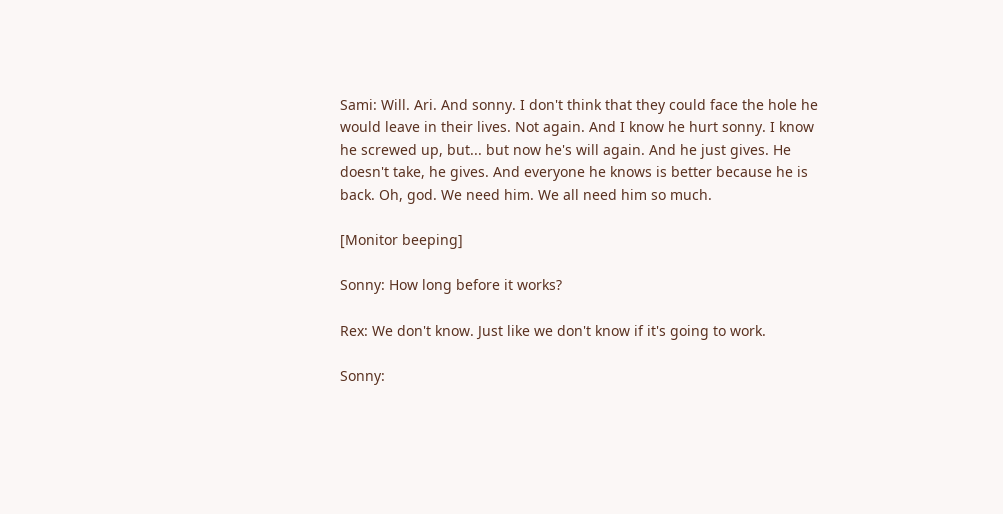Sami: Will. Ari. And sonny. I don't think that they could face the hole he would leave in their lives. Not again. And I know he hurt sonny. I know he screwed up, but... but now he's will again. And he just gives. He doesn't take, he gives. And everyone he knows is better because he is back. Oh, god. We need him. We all need him so much.

[Monitor beeping]

Sonny: How long before it works?

Rex: We don't know. Just like we don't know if it's going to work.

Sonny: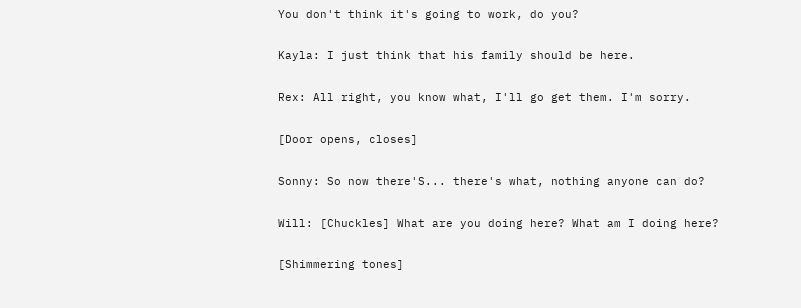You don't think it's going to work, do you?

Kayla: I just think that his family should be here.

Rex: All right, you know what, I'll go get them. I'm sorry.

[Door opens, closes]

Sonny: So now there'S... there's what, nothing anyone can do?

Will: [Chuckles] What are you doing here? What am I doing here?

[Shimmering tones]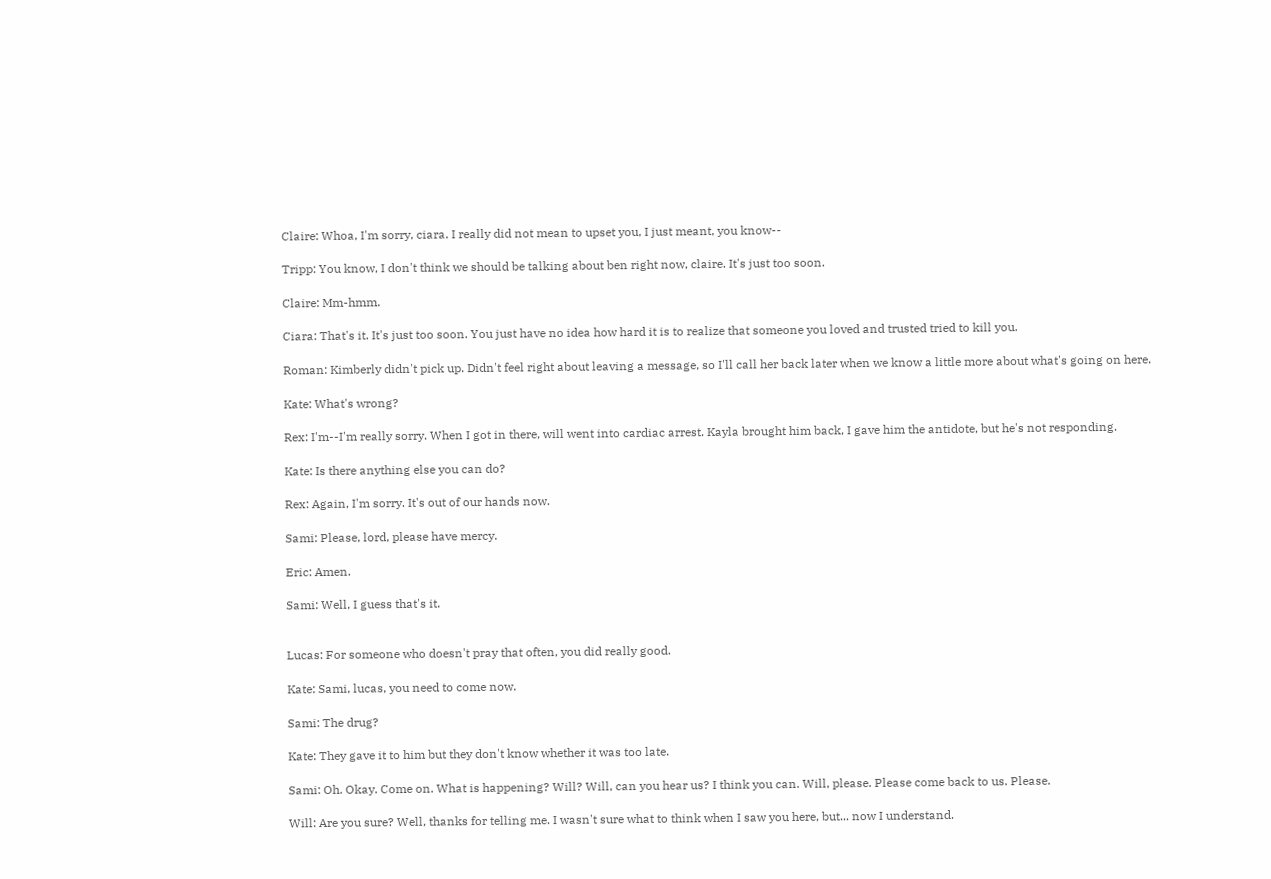Claire: Whoa, I'm sorry, ciara. I really did not mean to upset you, I just meant, you know--

Tripp: You know, I don't think we should be talking about ben right now, claire. It's just too soon.

Claire: Mm-hmm.

Ciara: That's it. It's just too soon. You just have no idea how hard it is to realize that someone you loved and trusted tried to kill you.

Roman: Kimberly didn't pick up. Didn't feel right about leaving a message, so I'll call her back later when we know a little more about what's going on here.

Kate: What's wrong?

Rex: I'm--I'm really sorry. When I got in there, will went into cardiac arrest. Kayla brought him back, I gave him the antidote, but he's not responding.

Kate: Is there anything else you can do?

Rex: Again, I'm sorry. It's out of our hands now.

Sami: Please, lord, please have mercy.

Eric: Amen.

Sami: Well, I guess that's it.


Lucas: For someone who doesn't pray that often, you did really good.

Kate: Sami, lucas, you need to come now.

Sami: The drug?

Kate: They gave it to him but they don't know whether it was too late.

Sami: Oh. Okay. Come on. What is happening? Will? Will, can you hear us? I think you can. Will, please. Please come back to us. Please.

Will: Are you sure? Well, thanks for telling me. I wasn't sure what to think when I saw you here, but... now I understand.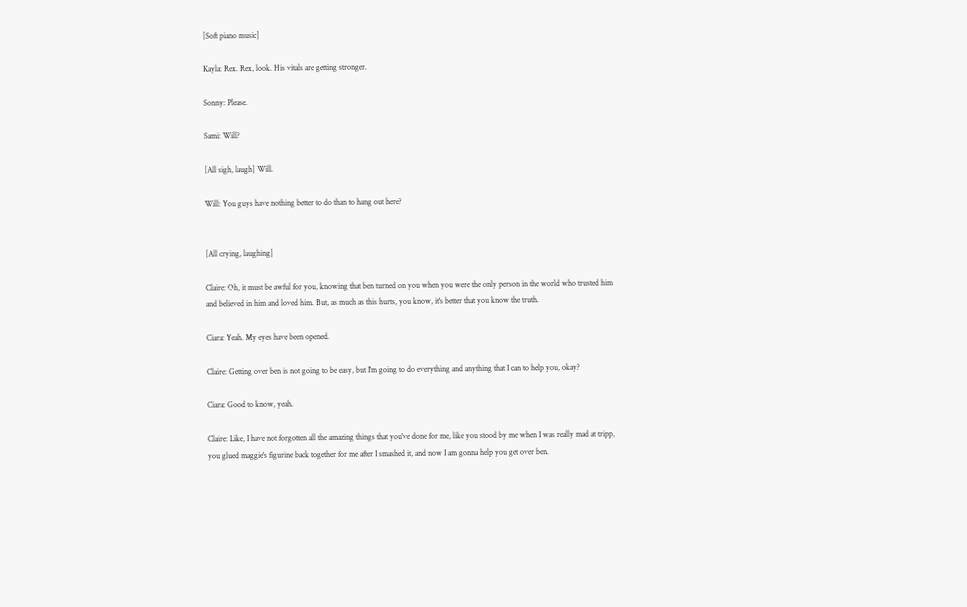[Soft piano music]

Kayla: Rex. Rex, look. His vitals are getting stronger.

Sonny: Please.

Sami: Will?

[All sigh, laugh] Will.

Will: You guys have nothing better to do than to hang out here?


[All crying, laughing]

Claire: Oh, it must be awful for you, knowing that ben turned on you when you were the only person in the world who trusted him and believed in him and loved him. But, as much as this hurts, you know, it's better that you know the truth.

Ciara: Yeah. My eyes have been opened.

Claire: Getting over ben is not going to be easy, but I'm going to do everything and anything that I can to help you, okay?

Ciara: Good to know, yeah.

Claire: Like, I have not forgotten all the amazing things that you've done for me, like you stood by me when I was really mad at tripp, you glued maggie's figurine back together for me after I smashed it, and now I am gonna help you get over ben.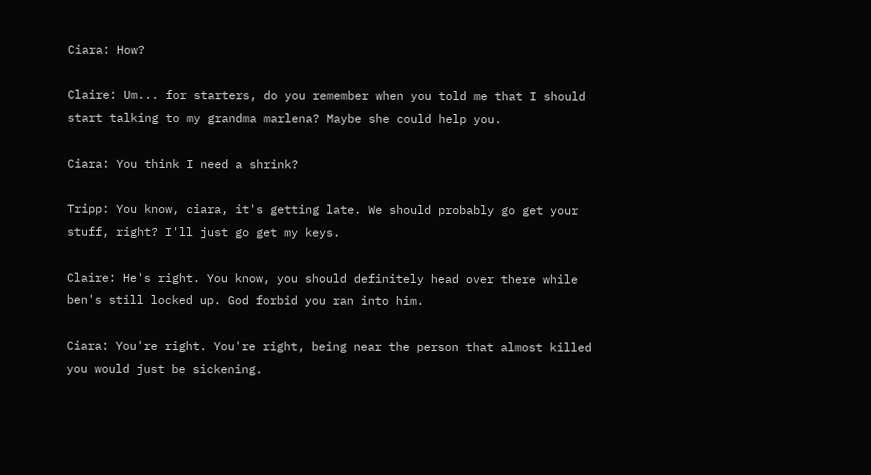Ciara: How?

Claire: Um... for starters, do you remember when you told me that I should start talking to my grandma marlena? Maybe she could help you.

Ciara: You think I need a shrink?

Tripp: You know, ciara, it's getting late. We should probably go get your stuff, right? I'll just go get my keys.

Claire: He's right. You know, you should definitely head over there while ben's still locked up. God forbid you ran into him.

Ciara: You're right. You're right, being near the person that almost killed you would just be sickening.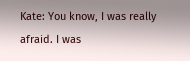Kate: You know, I was really afraid. I was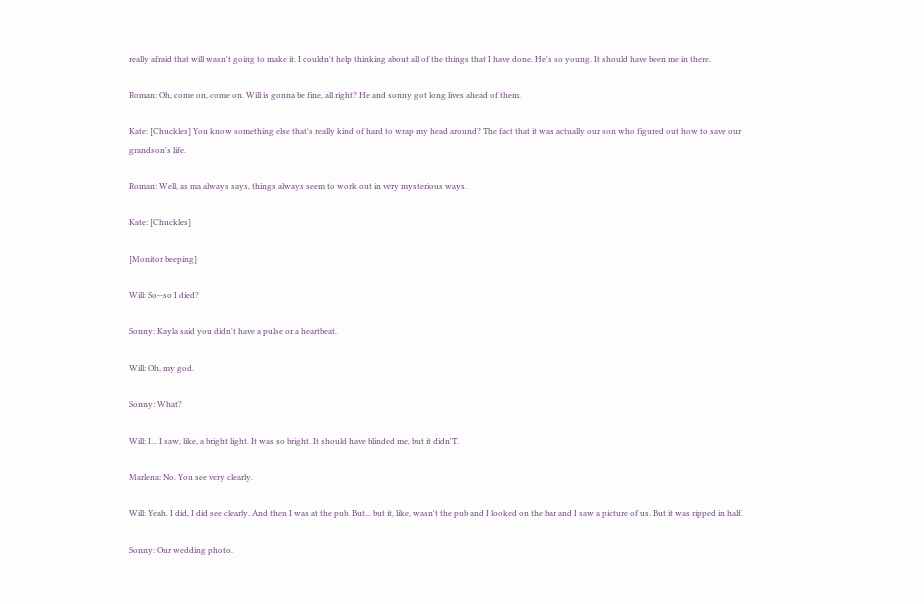really afraid that will wasn't going to make it. I couldn't help thinking about all of the things that I have done. He's so young. It should have been me in there.

Roman: Oh, come on, come on. Will is gonna be fine, all right? He and sonny got long lives ahead of them.

Kate: [Chuckles] You know something else that's really kind of hard to wrap my head around? The fact that it was actually our son who figured out how to save our grandson's life.

Roman: Well, as ma always says, things always seem to work out in very mysterious ways.

Kate: [Chuckles]

[Monitor beeping]

Will: So--so I died?

Sonny: Kayla said you didn't have a pulse or a heartbeat.

Will: Oh, my god.

Sonny: What?

Will: I... I saw, like, a bright light. It was so bright. It should have blinded me, but it didn'T.

Marlena: No. You see very clearly.

Will: Yeah. I did, I did see clearly. And then I was at the pub. But... but it, like, wasn't the pub and I looked on the bar and I saw a picture of us. But it was ripped in half.

Sonny: Our wedding photo.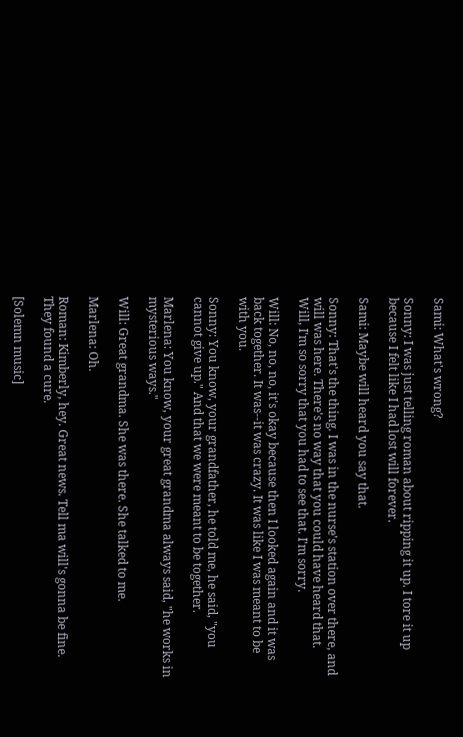Sami: What's wrong?

Sonny: I was just telling roman about ripping it up. I tore it up because I felt like I had lost will forever.

Sami: Maybe will heard you say that.

Sonny: That's the thing. I was in the nurse's station over there, and will was here. There's no way that you could have heard that. Will, I'm so sorry that you had to see that. I'm sorry.

Will: No, no, no, it's okay because then I looked again and it was back together. It was--it was crazy. It was like I was meant to be with you.

Sonny: You know, your grandfather, he told me, he said, "you cannot give up." And that we were meant to be together.

Marlena: You know, your great grandma always said, "he works in mysterious ways."

Will: Great grandma. She was there. She talked to me.

Marlena: Oh.

Roman: Kimberly, hey. Great news. Tell ma will's gonna be fine. They found a cure.

[Solemn music]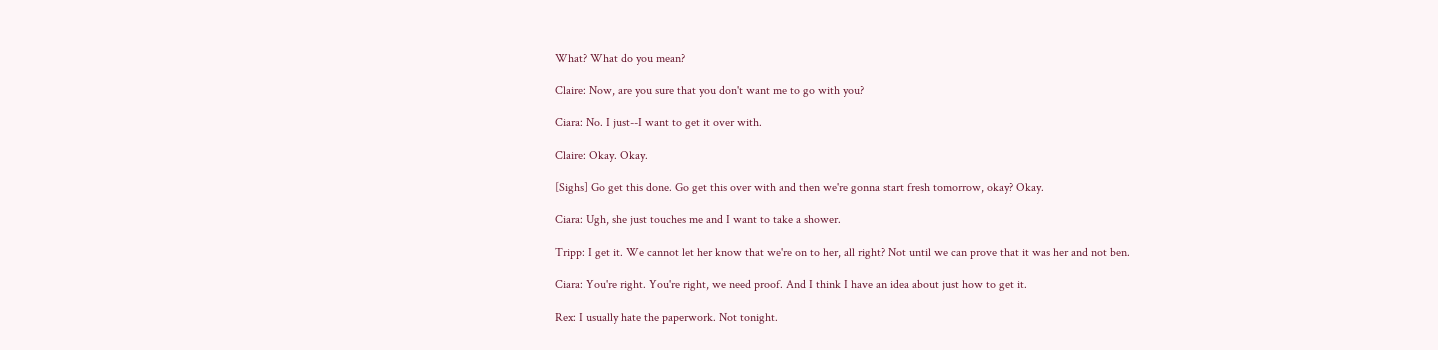What? What do you mean?

Claire: Now, are you sure that you don't want me to go with you?

Ciara: No. I just--I want to get it over with.

Claire: Okay. Okay.

[Sighs] Go get this done. Go get this over with and then we're gonna start fresh tomorrow, okay? Okay.

Ciara: Ugh, she just touches me and I want to take a shower.

Tripp: I get it. We cannot let her know that we're on to her, all right? Not until we can prove that it was her and not ben.

Ciara: You're right. You're right, we need proof. And I think I have an idea about just how to get it.

Rex: I usually hate the paperwork. Not tonight.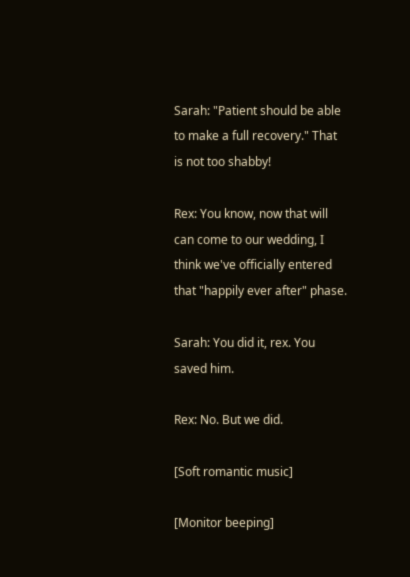Sarah: "Patient should be able to make a full recovery." That is not too shabby!

Rex: You know, now that will can come to our wedding, I think we've officially entered that "happily ever after" phase.

Sarah: You did it, rex. You saved him.

Rex: No. But we did.

[Soft romantic music]

[Monitor beeping]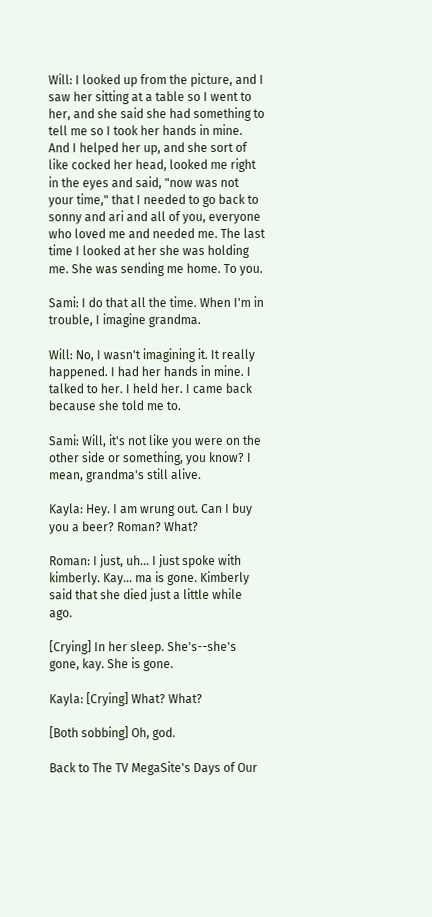Will: I looked up from the picture, and I saw her sitting at a table so I went to her, and she said she had something to tell me so I took her hands in mine. And I helped her up, and she sort of like cocked her head, looked me right in the eyes and said, "now was not your time," that I needed to go back to sonny and ari and all of you, everyone who loved me and needed me. The last time I looked at her she was holding me. She was sending me home. To you.

Sami: I do that all the time. When I'm in trouble, I imagine grandma.

Will: No, I wasn't imagining it. It really happened. I had her hands in mine. I talked to her. I held her. I came back because she told me to.

Sami: Will, it's not like you were on the other side or something, you know? I mean, grandma's still alive.

Kayla: Hey. I am wrung out. Can I buy you a beer? Roman? What?

Roman: I just, uh... I just spoke with kimberly. Kay... ma is gone. Kimberly said that she died just a little while ago.

[Crying] In her sleep. She's--she's gone, kay. She is gone.

Kayla: [Crying] What? What?

[Both sobbing] Oh, god.

Back to The TV MegaSite's Days of Our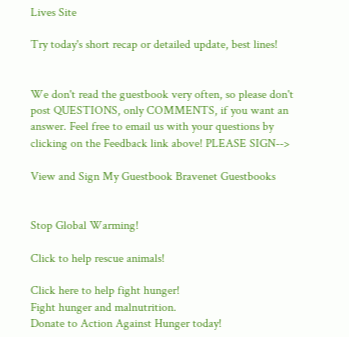Lives Site

Try today's short recap or detailed update, best lines!


We don't read the guestbook very often, so please don't post QUESTIONS, only COMMENTS, if you want an answer. Feel free to email us with your questions by clicking on the Feedback link above! PLEASE SIGN-->

View and Sign My Guestbook Bravenet Guestbooks


Stop Global Warming!

Click to help rescue animals!

Click here to help fight hunger!
Fight hunger and malnutrition.
Donate to Action Against Hunger today!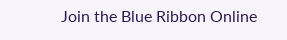Join the Blue Ribbon Online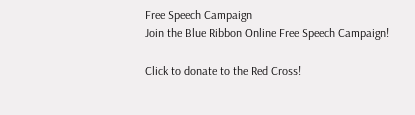Free Speech Campaign
Join the Blue Ribbon Online Free Speech Campaign!

Click to donate to the Red Cross!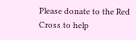Please donate to the Red Cross to help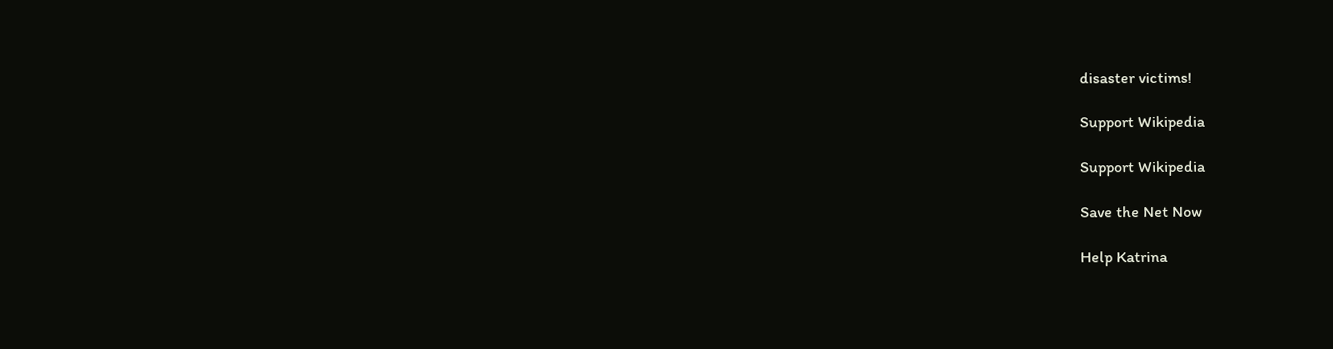disaster victims!

Support Wikipedia

Support Wikipedia

Save the Net Now

Help Katrina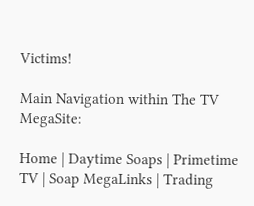Victims!

Main Navigation within The TV MegaSite:

Home | Daytime Soaps | Primetime TV | Soap MegaLinks | Trading